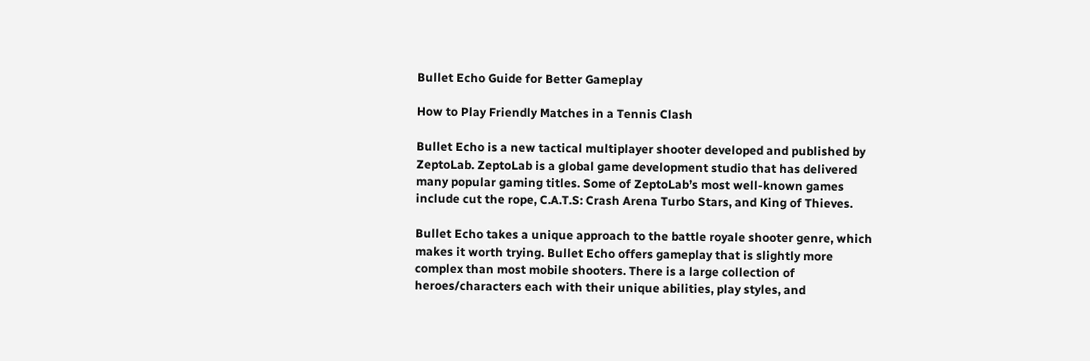Bullet Echo Guide for Better Gameplay

How to Play Friendly Matches in a Tennis Clash

Bullet Echo is a new tactical multiplayer shooter developed and published by ZeptoLab. ZeptoLab is a global game development studio that has delivered many popular gaming titles. Some of ZeptoLab’s most well-known games include cut the rope, C.A.T.S: Crash Arena Turbo Stars, and King of Thieves.

Bullet Echo takes a unique approach to the battle royale shooter genre, which makes it worth trying. Bullet Echo offers gameplay that is slightly more complex than most mobile shooters. There is a large collection of heroes/characters each with their unique abilities, play styles, and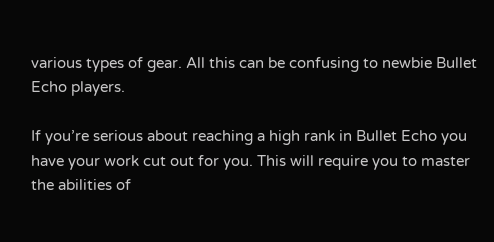various types of gear. All this can be confusing to newbie Bullet Echo players.

If you’re serious about reaching a high rank in Bullet Echo you have your work cut out for you. This will require you to master the abilities of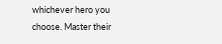whichever hero you choose. Master their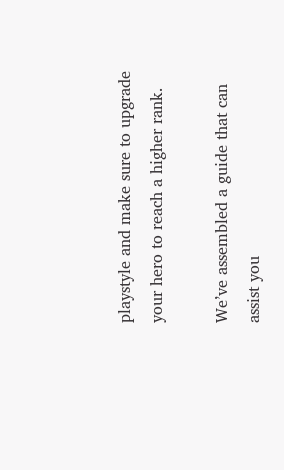playstyle and make sure to upgrade your hero to reach a higher rank.

We’ve assembled a guide that can assist you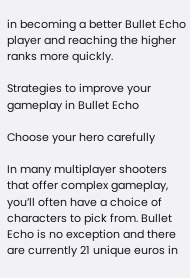in becoming a better Bullet Echo player and reaching the higher ranks more quickly.

Strategies to improve your gameplay in Bullet Echo

Choose your hero carefully

In many multiplayer shooters that offer complex gameplay, you’ll often have a choice of characters to pick from. Bullet Echo is no exception and there are currently 21 unique euros in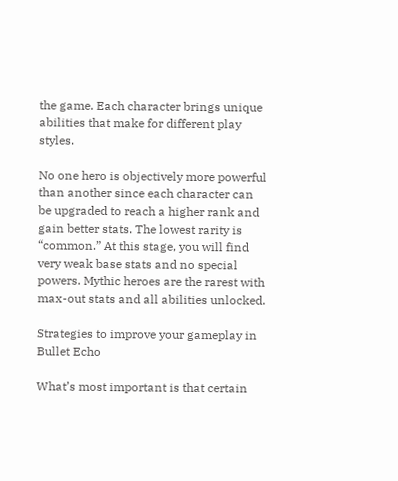the game. Each character brings unique abilities that make for different play styles.

No one hero is objectively more powerful than another since each character can be upgraded to reach a higher rank and gain better stats. The lowest rarity is “common.” At this stage, you will find very weak base stats and no special powers. Mythic heroes are the rarest with max-out stats and all abilities unlocked.

Strategies to improve your gameplay in Bullet Echo

What’s most important is that certain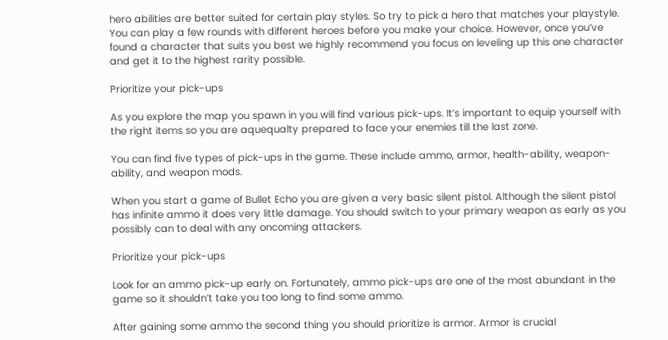hero abilities are better suited for certain play styles. So try to pick a hero that matches your playstyle. You can play a few rounds with different heroes before you make your choice. However, once you’ve found a character that suits you best we highly recommend you focus on leveling up this one character and get it to the highest rarity possible.

Prioritize your pick-ups

As you explore the map you spawn in you will find various pick-ups. It’s important to equip yourself with the right items so you are aquequalty prepared to face your enemies till the last zone.

You can find five types of pick-ups in the game. These include ammo, armor, health-ability, weapon-ability, and weapon mods.

When you start a game of Bullet Echo you are given a very basic silent pistol. Although the silent pistol has infinite ammo it does very little damage. You should switch to your primary weapon as early as you possibly can to deal with any oncoming attackers.

Prioritize your pick-ups

Look for an ammo pick-up early on. Fortunately, ammo pick-ups are one of the most abundant in the game so it shouldn’t take you too long to find some ammo.

After gaining some ammo the second thing you should prioritize is armor. Armor is crucial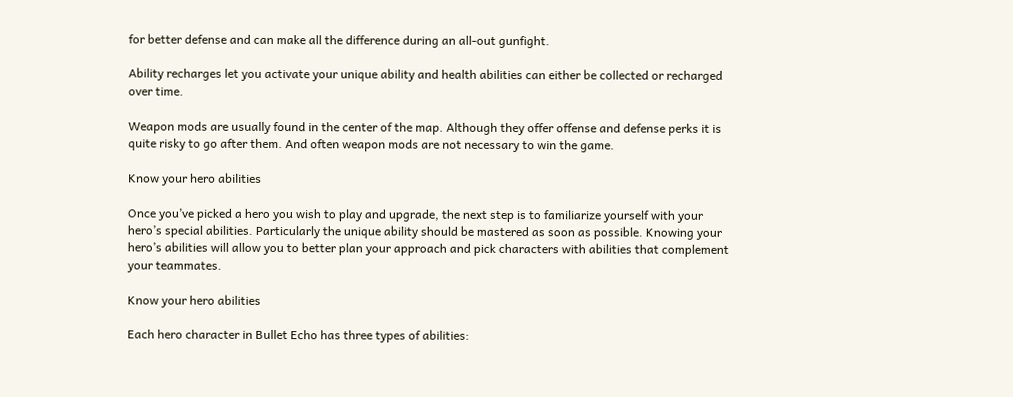for better defense and can make all the difference during an all-out gunfight.

Ability recharges let you activate your unique ability and health abilities can either be collected or recharged over time.

Weapon mods are usually found in the center of the map. Although they offer offense and defense perks it is quite risky to go after them. And often weapon mods are not necessary to win the game.

Know your hero abilities

Once you’ve picked a hero you wish to play and upgrade, the next step is to familiarize yourself with your hero’s special abilities. Particularly the unique ability should be mastered as soon as possible. Knowing your hero’s abilities will allow you to better plan your approach and pick characters with abilities that complement your teammates.

Know your hero abilities

Each hero character in Bullet Echo has three types of abilities: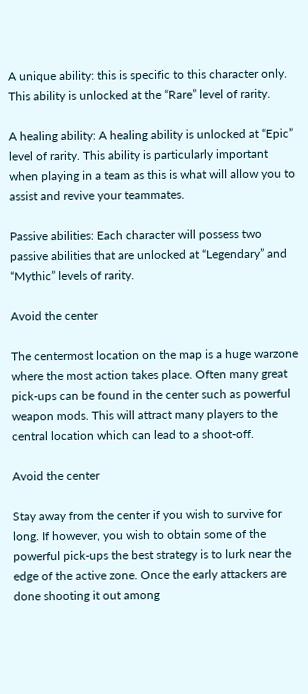A unique ability: this is specific to this character only. This ability is unlocked at the “Rare” level of rarity.

A healing ability: A healing ability is unlocked at “Epic” level of rarity. This ability is particularly important when playing in a team as this is what will allow you to assist and revive your teammates.

Passive abilities: Each character will possess two passive abilities that are unlocked at “Legendary” and “Mythic” levels of rarity.

Avoid the center

The centermost location on the map is a huge warzone where the most action takes place. Often many great pick-ups can be found in the center such as powerful weapon mods. This will attract many players to the central location which can lead to a shoot-off.

Avoid the center

Stay away from the center if you wish to survive for long. If however, you wish to obtain some of the powerful pick-ups the best strategy is to lurk near the edge of the active zone. Once the early attackers are done shooting it out among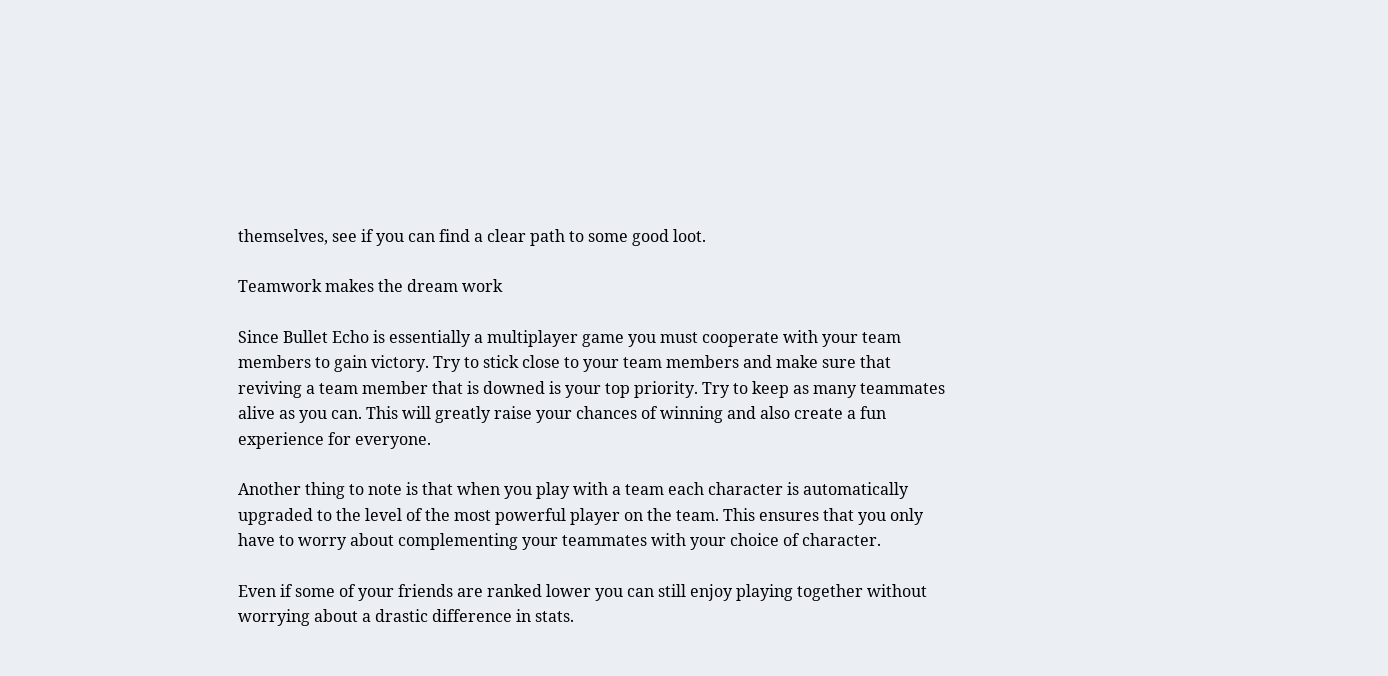themselves, see if you can find a clear path to some good loot.

Teamwork makes the dream work

Since Bullet Echo is essentially a multiplayer game you must cooperate with your team members to gain victory. Try to stick close to your team members and make sure that reviving a team member that is downed is your top priority. Try to keep as many teammates alive as you can. This will greatly raise your chances of winning and also create a fun experience for everyone.

Another thing to note is that when you play with a team each character is automatically upgraded to the level of the most powerful player on the team. This ensures that you only have to worry about complementing your teammates with your choice of character.

Even if some of your friends are ranked lower you can still enjoy playing together without worrying about a drastic difference in stats.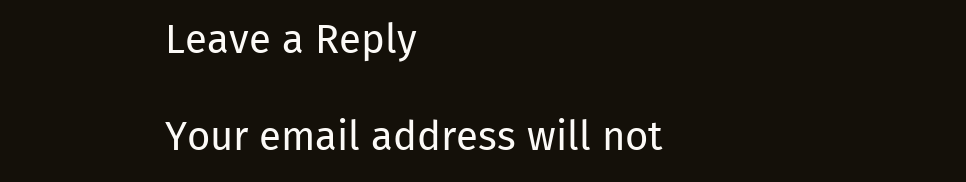Leave a Reply

Your email address will not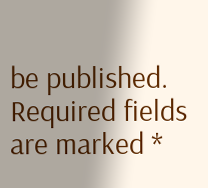be published. Required fields are marked *